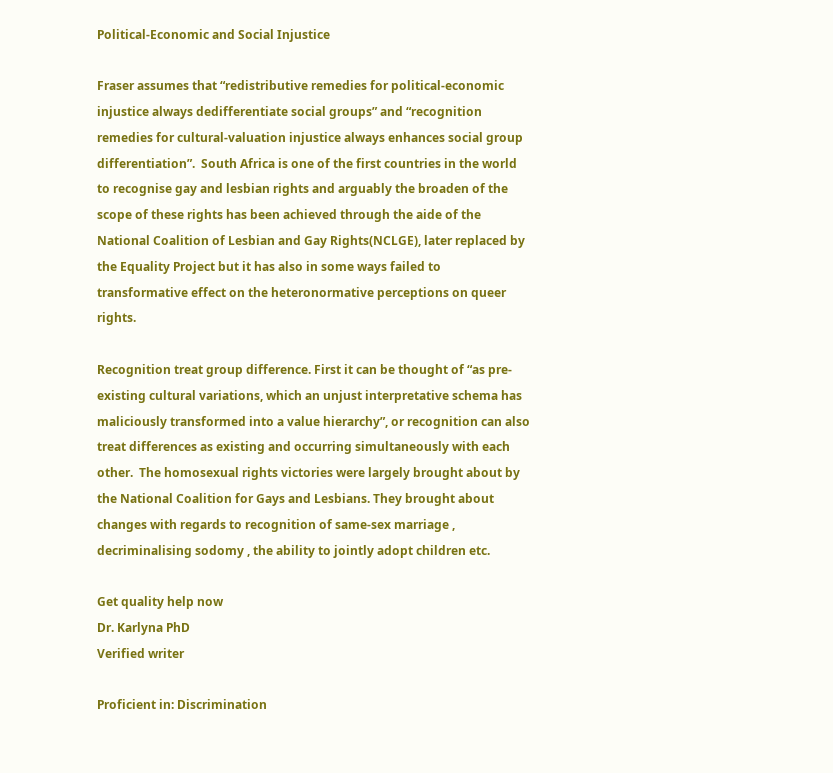Political-Economic and Social Injustice

Fraser assumes that “redistributive remedies for political-economic injustice always dedifferentiate social groups” and “recognition remedies for cultural-valuation injustice always enhances social group differentiation”.  South Africa is one of the first countries in the world to recognise gay and lesbian rights and arguably the broaden of the scope of these rights has been achieved through the aide of the National Coalition of Lesbian and Gay Rights(NCLGE), later replaced by the Equality Project but it has also in some ways failed to transformative effect on the heteronormative perceptions on queer rights.

Recognition treat group difference. First it can be thought of “as pre-existing cultural variations, which an unjust interpretative schema has maliciously transformed into a value hierarchy”, or recognition can also treat differences as existing and occurring simultaneously with each other.  The homosexual rights victories were largely brought about by the National Coalition for Gays and Lesbians. They brought about changes with regards to recognition of same-sex marriage , decriminalising sodomy , the ability to jointly adopt children etc.

Get quality help now
Dr. Karlyna PhD
Verified writer

Proficient in: Discrimination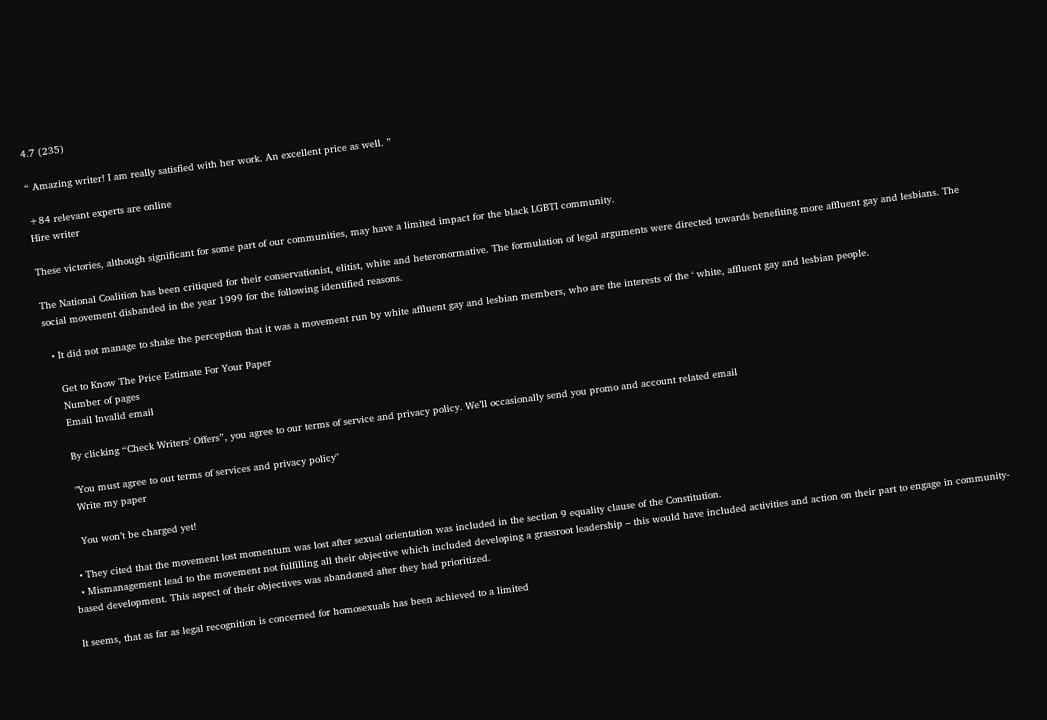4.7 (235)

“ Amazing writer! I am really satisfied with her work. An excellent price as well. ”

+84 relevant experts are online
Hire writer

These victories, although significant for some part of our communities, may have a limited impact for the black LGBTI community.

The National Coalition has been critiqued for their conservationist, elitist, white and heteronormative. The formulation of legal arguments were directed towards benefiting more affluent gay and lesbians. The social movement disbanded in the year 1999 for the following identified reasons.

  • It did not manage to shake the perception that it was a movement run by white affluent gay and lesbian members, who are the interests of the ‘ white, affluent gay and lesbian people.

    Get to Know The Price Estimate For Your Paper
    Number of pages
    Email Invalid email

    By clicking “Check Writers’ Offers”, you agree to our terms of service and privacy policy. We’ll occasionally send you promo and account related email

    "You must agree to out terms of services and privacy policy"
    Write my paper

    You won’t be charged yet!

  • They cited that the movement lost momentum was lost after sexual orientation was included in the section 9 equality clause of the Constitution.
  • Mismanagement lead to the movement not fulfilling all their objective which included developing a grassroot leadership – this would have included activities and action on their part to engage in community-based development. This aspect of their objectives was abandoned after they had prioritized.

It seems, that as far as legal recognition is concerned for homosexuals has been achieved to a limited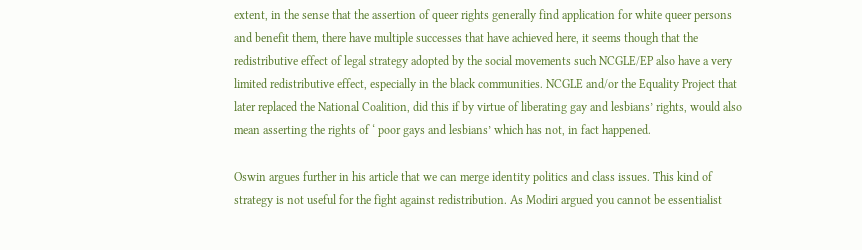extent, in the sense that the assertion of queer rights generally find application for white queer persons and benefit them, there have multiple successes that have achieved here, it seems though that the redistributive effect of legal strategy adopted by the social movements such NCGLE/EP also have a very limited redistributive effect, especially in the black communities. NCGLE and/or the Equality Project that later replaced the National Coalition, did this if by virtue of liberating gay and lesbians’ rights, would also mean asserting the rights of ‘ poor gays and lesbians’ which has not, in fact happened.

Oswin argues further in his article that we can merge identity politics and class issues. This kind of strategy is not useful for the fight against redistribution. As Modiri argued you cannot be essentialist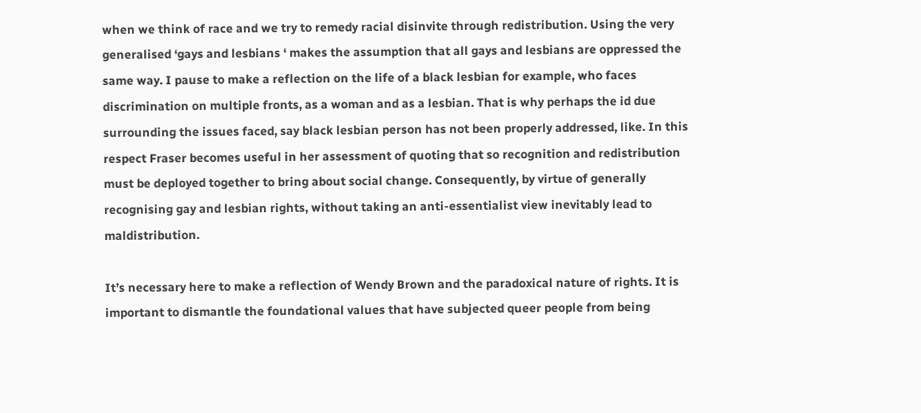when we think of race and we try to remedy racial disinvite through redistribution. Using the very generalised ‘gays and lesbians ‘ makes the assumption that all gays and lesbians are oppressed the same way. I pause to make a reflection on the life of a black lesbian for example, who faces discrimination on multiple fronts, as a woman and as a lesbian. That is why perhaps the id due surrounding the issues faced, say black lesbian person has not been properly addressed, like. In this respect Fraser becomes useful in her assessment of quoting that so recognition and redistribution must be deployed together to bring about social change. Consequently, by virtue of generally recognising gay and lesbian rights, without taking an anti-essentialist view inevitably lead to maldistribution.

It’s necessary here to make a reflection of Wendy Brown and the paradoxical nature of rights. It is important to dismantle the foundational values that have subjected queer people from being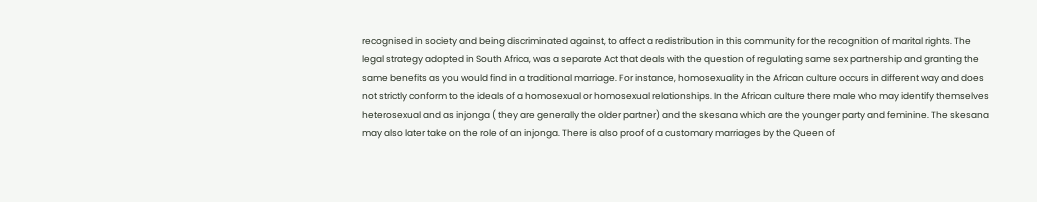recognised in society and being discriminated against, to affect a redistribution in this community for the recognition of marital rights. The legal strategy adopted in South Africa, was a separate Act that deals with the question of regulating same sex partnership and granting the same benefits as you would find in a traditional marriage. For instance, homosexuality in the African culture occurs in different way and does not strictly conform to the ideals of a homosexual or homosexual relationships. In the African culture there male who may identify themselves heterosexual and as injonga ( they are generally the older partner) and the skesana which are the younger party and feminine. The skesana may also later take on the role of an injonga. There is also proof of a customary marriages by the Queen of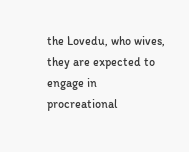the Lovedu, who wives, they are expected to engage in procreational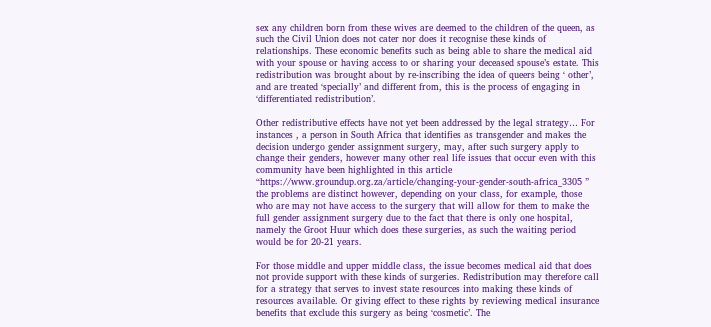sex any children born from these wives are deemed to the children of the queen, as such the Civil Union does not cater nor does it recognise these kinds of relationships. These economic benefits such as being able to share the medical aid with your spouse or having access to or sharing your deceased spouse’s estate. This redistribution was brought about by re-inscribing the idea of queers being ‘ other’, and are treated ‘specially’ and different from, this is the process of engaging in ‘differentiated redistribution’.

Other redistributive effects have not yet been addressed by the legal strategy… For instances , a person in South Africa that identifies as transgender and makes the decision undergo gender assignment surgery, may, after such surgery apply to change their genders, however many other real life issues that occur even with this community have been highlighted in this article “https://www.groundup.org.za/article/changing-your-gender-south-africa_3305 ” the problems are distinct however, depending on your class, for example, those who are may not have access to the surgery that will allow for them to make the full gender assignment surgery due to the fact that there is only one hospital, namely the Groot Huur which does these surgeries, as such the waiting period would be for 20-21 years.

For those middle and upper middle class, the issue becomes medical aid that does not provide support with these kinds of surgeries. Redistribution may therefore call for a strategy that serves to invest state resources into making these kinds of resources available. Or giving effect to these rights by reviewing medical insurance benefits that exclude this surgery as being ‘cosmetic’. The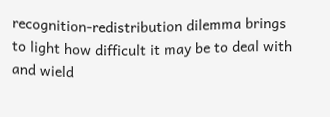recognition-redistribution dilemma brings to light how difficult it may be to deal with and wield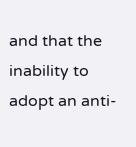and that the inability to adopt an anti-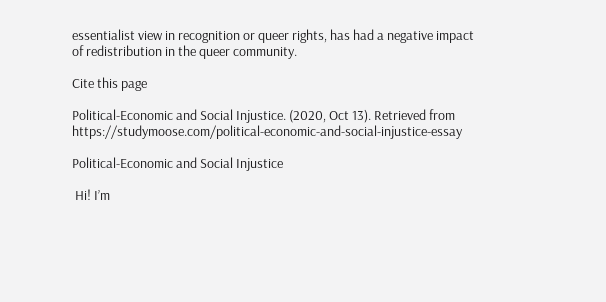essentialist view in recognition or queer rights, has had a negative impact of redistribution in the queer community.

Cite this page

Political-Economic and Social Injustice. (2020, Oct 13). Retrieved from https://studymoose.com/political-economic-and-social-injustice-essay

Political-Economic and Social Injustice

 Hi! I’m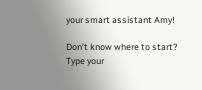your smart assistant Amy!

Don’t know where to start? Type your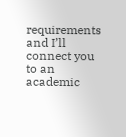requirements and I’ll connect you to an academic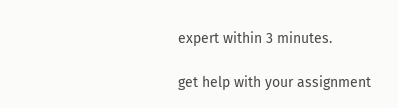expert within 3 minutes.

get help with your assignment